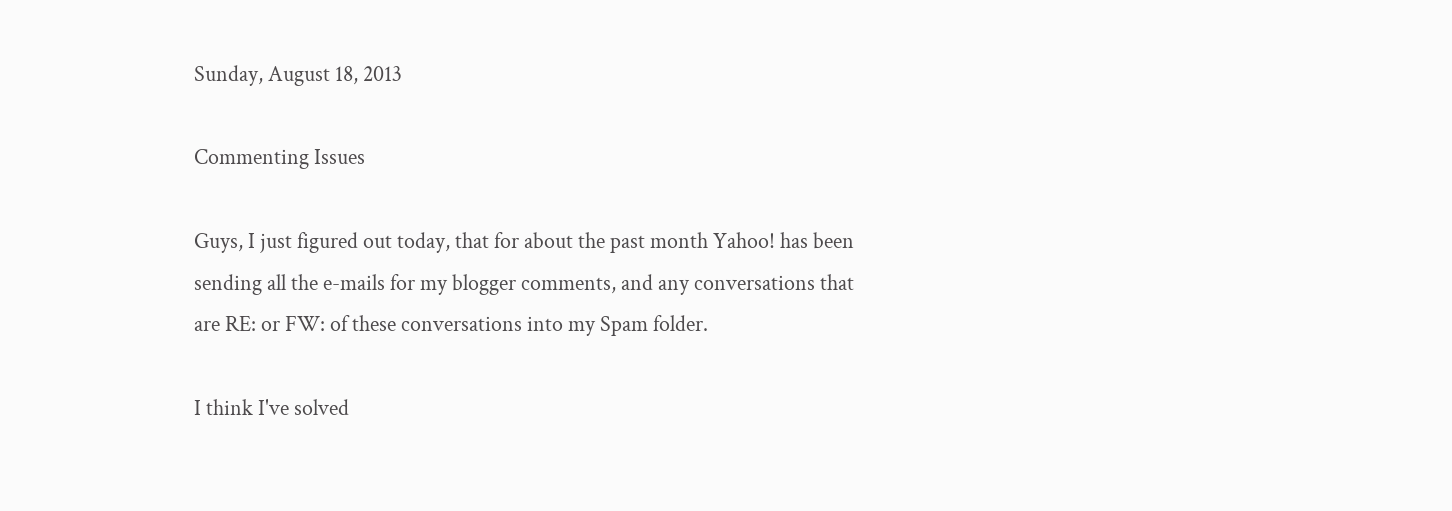Sunday, August 18, 2013

Commenting Issues

Guys, I just figured out today, that for about the past month Yahoo! has been sending all the e-mails for my blogger comments, and any conversations that are RE: or FW: of these conversations into my Spam folder.

I think I've solved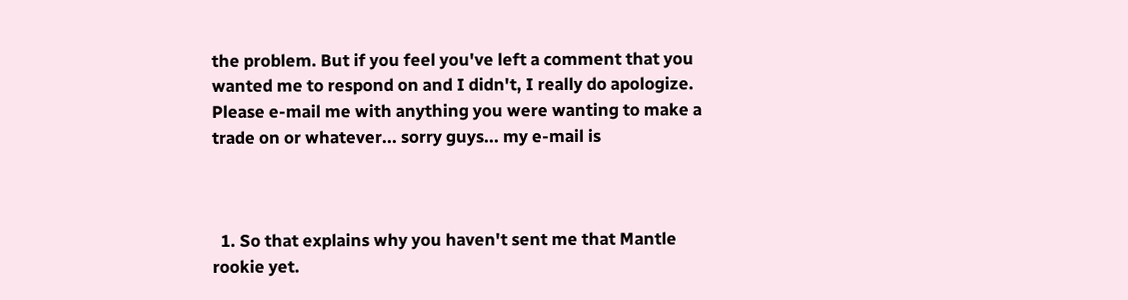the problem. But if you feel you've left a comment that you wanted me to respond on and I didn't, I really do apologize. Please e-mail me with anything you were wanting to make a trade on or whatever... sorry guys... my e-mail is



  1. So that explains why you haven't sent me that Mantle rookie yet.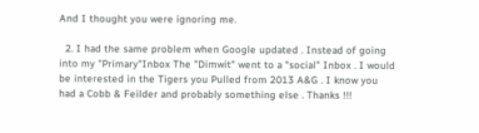And I thought you were ignoring me.

  2. I had the same problem when Google updated . Instead of going into my "Primary"Inbox The "Dimwit" went to a "social" Inbox . I would be interested in the Tigers you Pulled from 2013 A&G . I know you had a Cobb & Feilder and probably something else . Thanks !!!